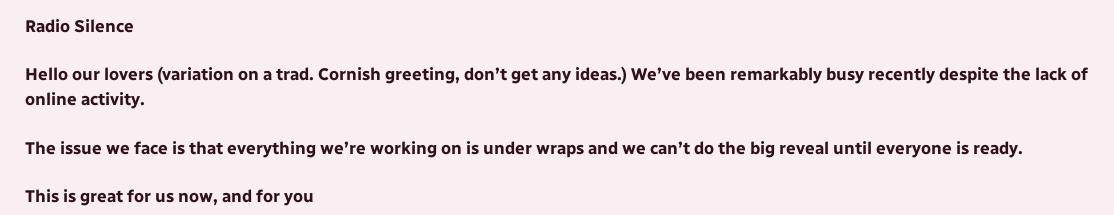Radio Silence

Hello our lovers (variation on a trad. Cornish greeting, don’t get any ideas.) We’ve been remarkably busy recently despite the lack of online activity.

The issue we face is that everything we’re working on is under wraps and we can’t do the big reveal until everyone is ready.

This is great for us now, and for you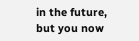in the future, but you now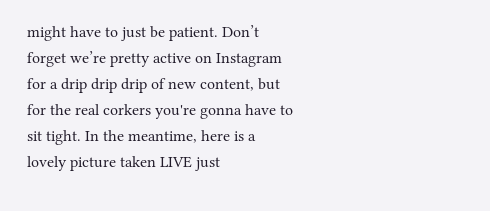might have to just be patient. Don’t forget we’re pretty active on Instagram for a drip drip drip of new content, but for the real corkers you're gonna have to sit tight. In the meantime, here is a lovely picture taken LIVE just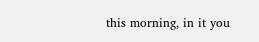this morning, in it you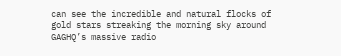can see the incredible and natural flocks of gold stars streaking the morning sky around GAGHQ’s massive radio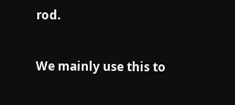rod.

We mainly use this to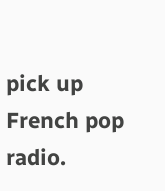pick up French pop radio.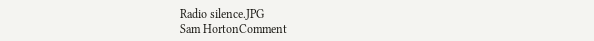Radio silence.JPG
Sam HortonComment